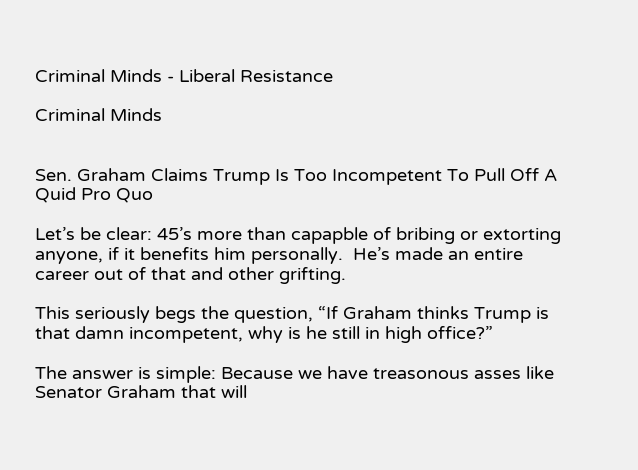Criminal Minds - Liberal Resistance

Criminal Minds


Sen. Graham Claims Trump Is Too Incompetent To Pull Off A Quid Pro Quo

Let’s be clear: 45’s more than capapble of bribing or extorting anyone, if it benefits him personally.  He’s made an entire career out of that and other grifting.

This seriously begs the question, “If Graham thinks Trump is that damn incompetent, why is he still in high office?”

The answer is simple: Because we have treasonous asses like Senator Graham that will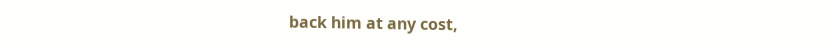back him at any cost,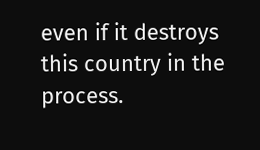even if it destroys this country in the process.